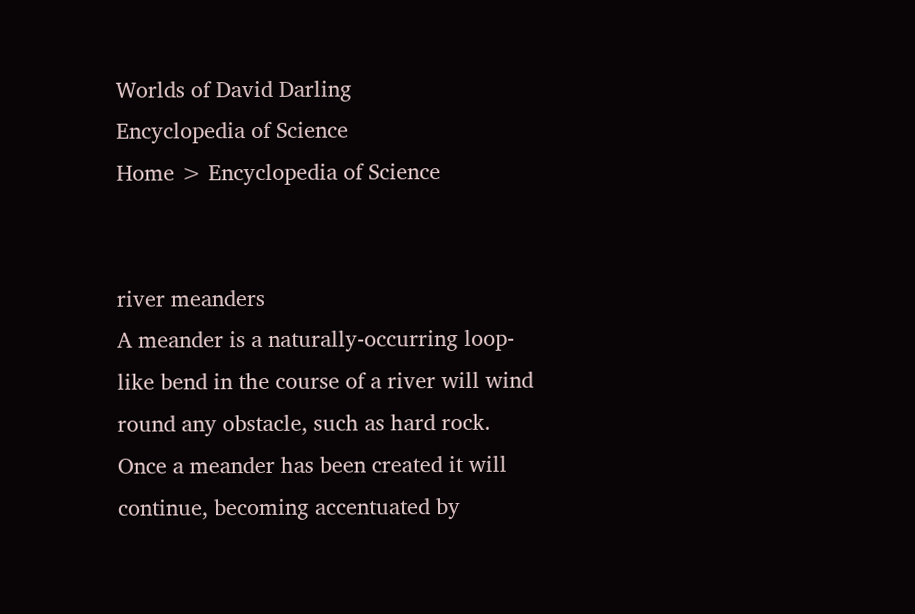Worlds of David Darling
Encyclopedia of Science
Home > Encyclopedia of Science


river meanders
A meander is a naturally-occurring loop-like bend in the course of a river will wind round any obstacle, such as hard rock. Once a meander has been created it will continue, becoming accentuated by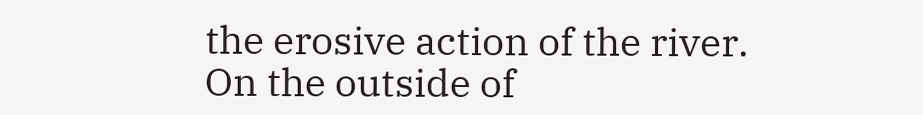the erosive action of the river. On the outside of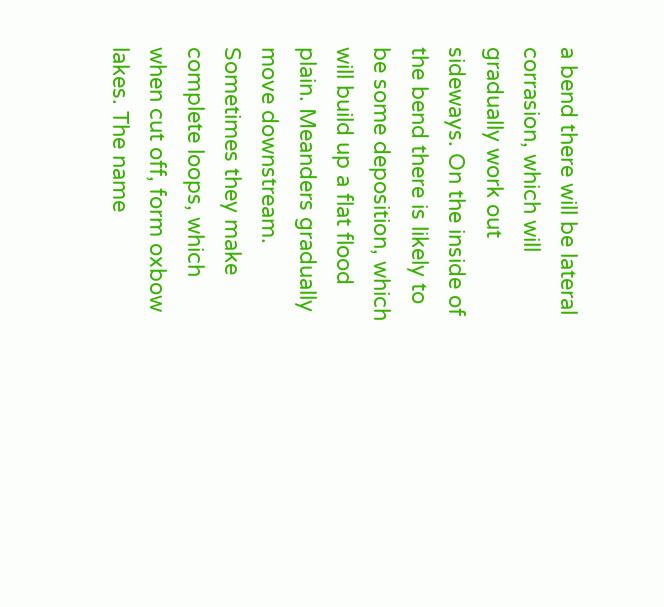a bend there will be lateral corrasion, which will gradually work out sideways. On the inside of the bend there is likely to be some deposition, which will build up a flat flood plain. Meanders gradually move downstream. Sometimes they make complete loops, which when cut off, form oxbow lakes. The name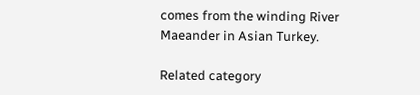comes from the winding River Maeander in Asian Turkey.

Related category